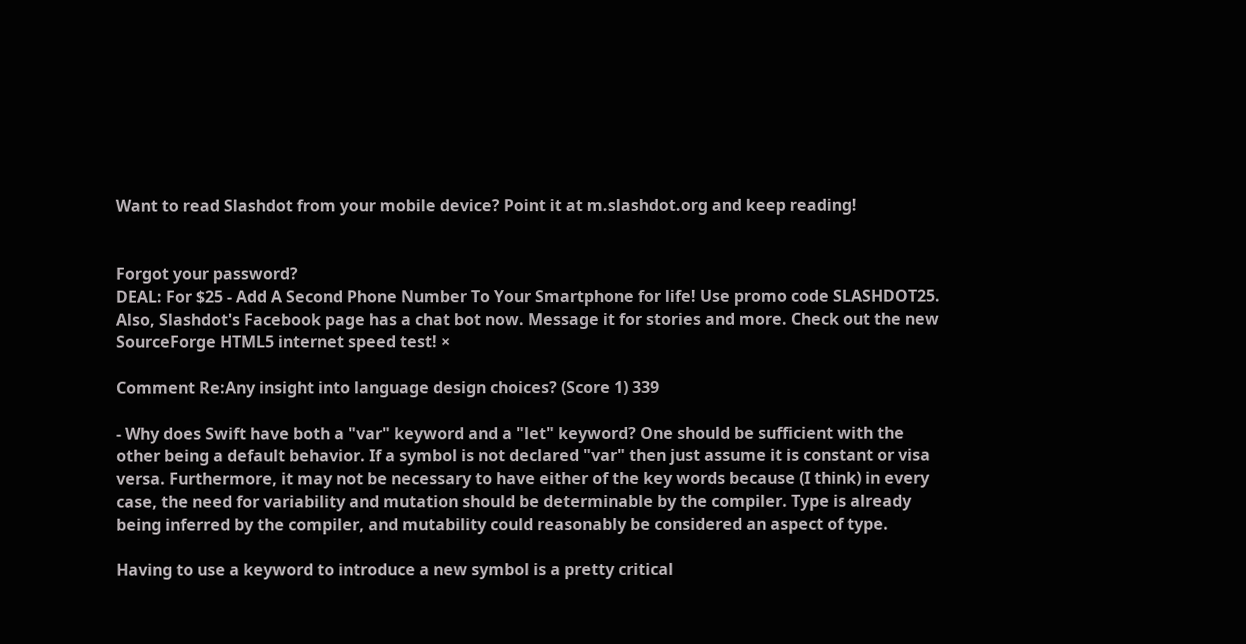Want to read Slashdot from your mobile device? Point it at m.slashdot.org and keep reading!


Forgot your password?
DEAL: For $25 - Add A Second Phone Number To Your Smartphone for life! Use promo code SLASHDOT25. Also, Slashdot's Facebook page has a chat bot now. Message it for stories and more. Check out the new SourceForge HTML5 internet speed test! ×

Comment Re:Any insight into language design choices? (Score 1) 339

- Why does Swift have both a "var" keyword and a "let" keyword? One should be sufficient with the other being a default behavior. If a symbol is not declared "var" then just assume it is constant or visa versa. Furthermore, it may not be necessary to have either of the key words because (I think) in every case, the need for variability and mutation should be determinable by the compiler. Type is already being inferred by the compiler, and mutability could reasonably be considered an aspect of type.

Having to use a keyword to introduce a new symbol is a pretty critical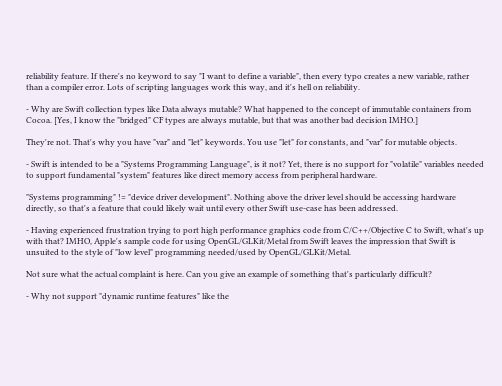reliability feature. If there's no keyword to say "I want to define a variable", then every typo creates a new variable, rather than a compiler error. Lots of scripting languages work this way, and it's hell on reliability.

- Why are Swift collection types like Data always mutable? What happened to the concept of immutable containers from Cocoa. [Yes, I know the "bridged" CF types are always mutable, but that was another bad decision IMHO.]

They're not. That's why you have "var" and "let" keywords. You use "let" for constants, and "var" for mutable objects.

- Swift is intended to be a "Systems Programming Language", is it not? Yet, there is no support for "volatile" variables needed to support fundamental "system" features like direct memory access from peripheral hardware.

"Systems programming" != "device driver development". Nothing above the driver level should be accessing hardware directly, so that's a feature that could likely wait until every other Swift use-case has been addressed.

- Having experienced frustration trying to port high performance graphics code from C/C++/Objective C to Swift, what's up with that? IMHO, Apple's sample code for using OpenGL/GLKit/Metal from Swift leaves the impression that Swift is unsuited to the style of "low level" programming needed/used by OpenGL/GLKit/Metal.

Not sure what the actual complaint is here. Can you give an example of something that's particularly difficult?

- Why not support "dynamic runtime features" like the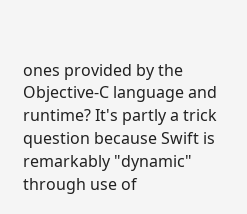ones provided by the Objective-C language and runtime? It's partly a trick question because Swift is remarkably "dynamic" through use of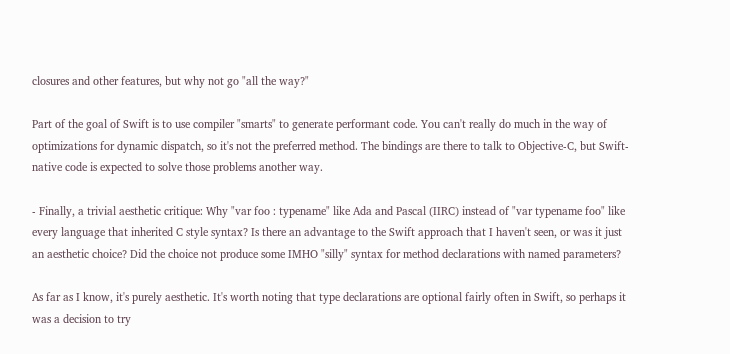closures and other features, but why not go "all the way?"

Part of the goal of Swift is to use compiler "smarts" to generate performant code. You can't really do much in the way of optimizations for dynamic dispatch, so it's not the preferred method. The bindings are there to talk to Objective-C, but Swift-native code is expected to solve those problems another way.

- Finally, a trivial aesthetic critique: Why "var foo : typename" like Ada and Pascal (IIRC) instead of "var typename foo" like every language that inherited C style syntax? Is there an advantage to the Swift approach that I haven't seen, or was it just an aesthetic choice? Did the choice not produce some IMHO "silly" syntax for method declarations with named parameters?

As far as I know, it's purely aesthetic. It's worth noting that type declarations are optional fairly often in Swift, so perhaps it was a decision to try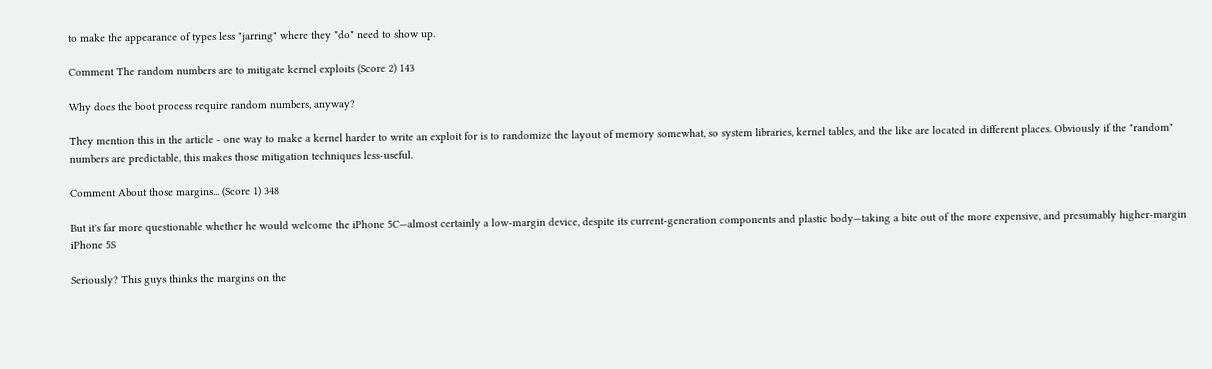to make the appearance of types less "jarring" where they *do* need to show up.

Comment The random numbers are to mitigate kernel exploits (Score 2) 143

Why does the boot process require random numbers, anyway?

They mention this in the article - one way to make a kernel harder to write an exploit for is to randomize the layout of memory somewhat, so system libraries, kernel tables, and the like are located in different places. Obviously if the "random" numbers are predictable, this makes those mitigation techniques less-useful.

Comment About those margins... (Score 1) 348

But it's far more questionable whether he would welcome the iPhone 5C—almost certainly a low-margin device, despite its current-generation components and plastic body—taking a bite out of the more expensive, and presumably higher-margin iPhone 5S

Seriously? This guys thinks the margins on the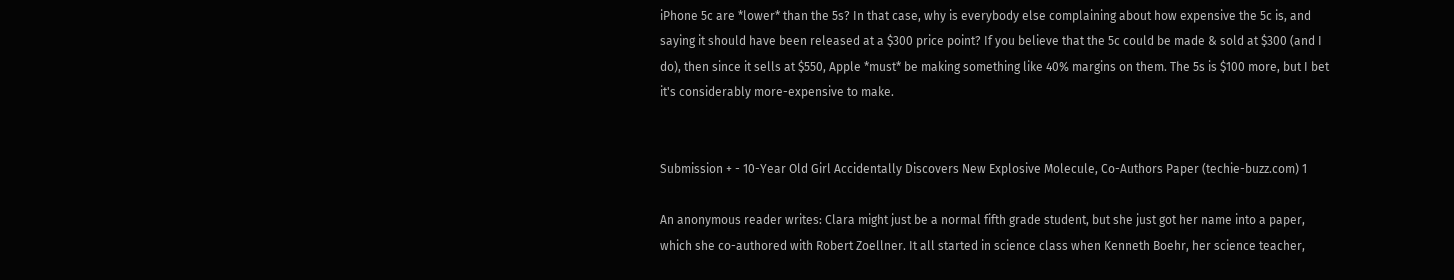iPhone 5c are *lower* than the 5s? In that case, why is everybody else complaining about how expensive the 5c is, and saying it should have been released at a $300 price point? If you believe that the 5c could be made & sold at $300 (and I do), then since it sells at $550, Apple *must* be making something like 40% margins on them. The 5s is $100 more, but I bet it's considerably more-expensive to make.


Submission + - 10-Year Old Girl Accidentally Discovers New Explosive Molecule, Co-Authors Paper (techie-buzz.com) 1

An anonymous reader writes: Clara might just be a normal fifth grade student, but she just got her name into a paper, which she co-authored with Robert Zoellner. It all started in science class when Kenneth Boehr, her science teacher,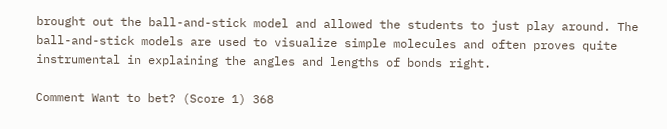brought out the ball-and-stick model and allowed the students to just play around. The ball-and-stick models are used to visualize simple molecules and often proves quite instrumental in explaining the angles and lengths of bonds right.

Comment Want to bet? (Score 1) 368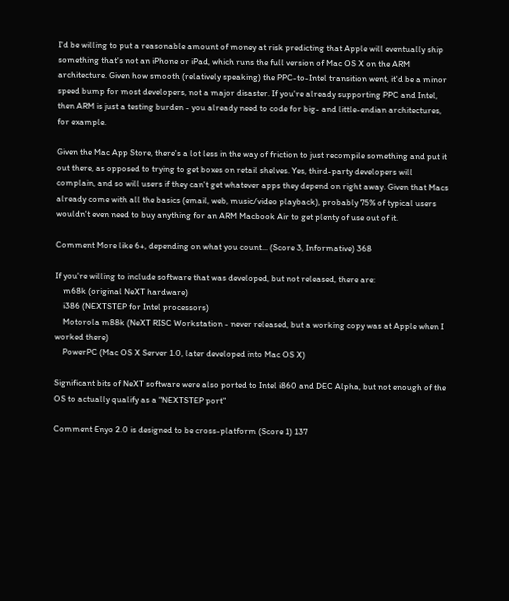I'd be willing to put a reasonable amount of money at risk predicting that Apple will eventually ship something that's not an iPhone or iPad, which runs the full version of Mac OS X on the ARM architecture. Given how smooth (relatively speaking) the PPC-to-Intel transition went, it'd be a minor speed bump for most developers, not a major disaster. If you're already supporting PPC and Intel, then ARM is just a testing burden - you already need to code for big- and little-endian architectures, for example.

Given the Mac App Store, there's a lot less in the way of friction to just recompile something and put it out there, as opposed to trying to get boxes on retail shelves. Yes, third-party developers will complain, and so will users if they can't get whatever apps they depend on right away. Given that Macs already come with all the basics (email, web, music/video playback), probably 75% of typical users wouldn't even need to buy anything for an ARM Macbook Air to get plenty of use out of it.

Comment More like 6+, depending on what you count... (Score 3, Informative) 368

If you're willing to include software that was developed, but not released, there are:
    m68k (original NeXT hardware)
    i386 (NEXTSTEP for Intel processors)
    Motorola m88k (NeXT RISC Workstation - never released, but a working copy was at Apple when I worked there)
    PowerPC (Mac OS X Server 1.0, later developed into Mac OS X)

Significant bits of NeXT software were also ported to Intel i860 and DEC Alpha, but not enough of the OS to actually qualify as a "NEXTSTEP port"

Comment Enyo 2.0 is designed to be cross-platform (Score 1) 137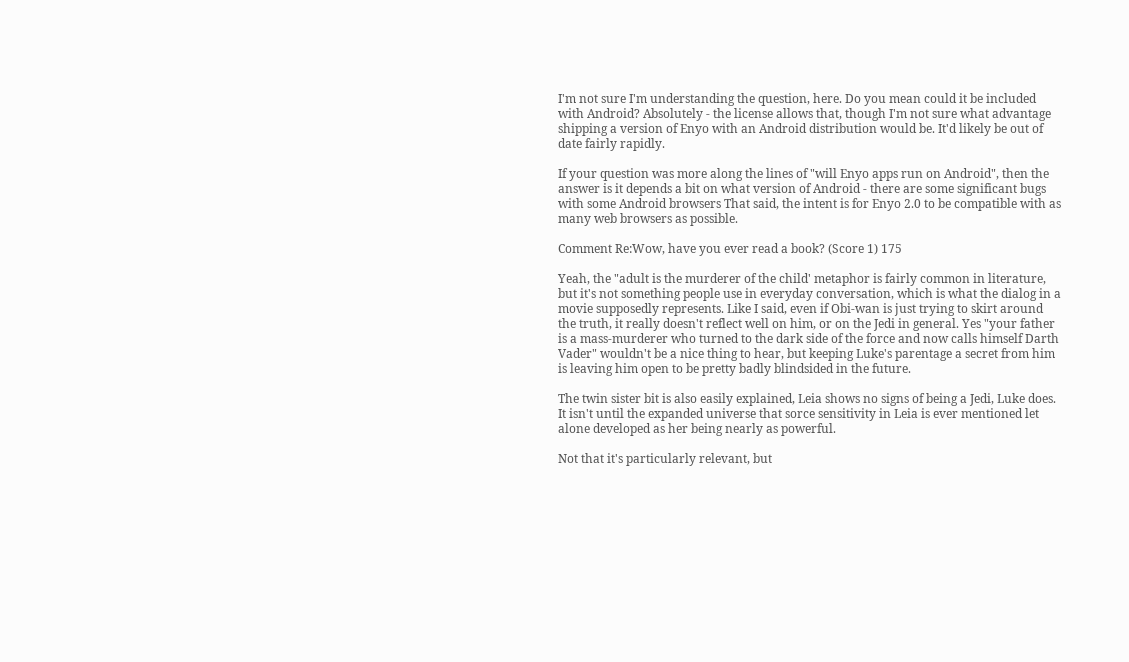I'm not sure I'm understanding the question, here. Do you mean could it be included with Android? Absolutely - the license allows that, though I'm not sure what advantage shipping a version of Enyo with an Android distribution would be. It'd likely be out of date fairly rapidly.

If your question was more along the lines of "will Enyo apps run on Android", then the answer is it depends a bit on what version of Android - there are some significant bugs with some Android browsers That said, the intent is for Enyo 2.0 to be compatible with as many web browsers as possible.

Comment Re:Wow, have you ever read a book? (Score 1) 175

Yeah, the "adult is the murderer of the child' metaphor is fairly common in literature, but it's not something people use in everyday conversation, which is what the dialog in a movie supposedly represents. Like I said, even if Obi-wan is just trying to skirt around the truth, it really doesn't reflect well on him, or on the Jedi in general. Yes "your father is a mass-murderer who turned to the dark side of the force and now calls himself Darth Vader" wouldn't be a nice thing to hear, but keeping Luke's parentage a secret from him is leaving him open to be pretty badly blindsided in the future.

The twin sister bit is also easily explained, Leia shows no signs of being a Jedi, Luke does. It isn't until the expanded universe that sorce sensitivity in Leia is ever mentioned let alone developed as her being nearly as powerful.

Not that it's particularly relevant, but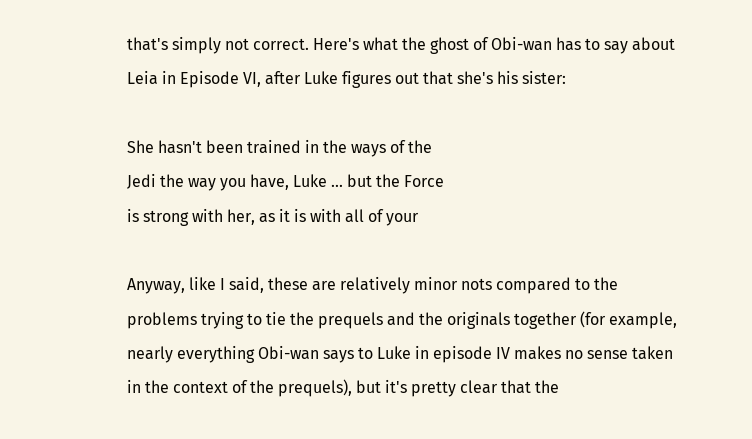that's simply not correct. Here's what the ghost of Obi-wan has to say about Leia in Episode VI, after Luke figures out that she's his sister:

She hasn't been trained in the ways of the
Jedi the way you have, Luke ... but the Force
is strong with her, as it is with all of your

Anyway, like I said, these are relatively minor nots compared to the problems trying to tie the prequels and the originals together (for example, nearly everything Obi-wan says to Luke in episode IV makes no sense taken in the context of the prequels), but it's pretty clear that the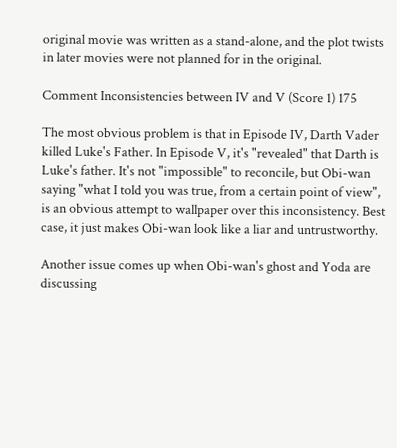original movie was written as a stand-alone, and the plot twists in later movies were not planned for in the original.

Comment Inconsistencies between IV and V (Score 1) 175

The most obvious problem is that in Episode IV, Darth Vader killed Luke's Father. In Episode V, it's "revealed" that Darth is Luke's father. It's not "impossible" to reconcile, but Obi-wan saying "what I told you was true, from a certain point of view", is an obvious attempt to wallpaper over this inconsistency. Best case, it just makes Obi-wan look like a liar and untrustworthy.

Another issue comes up when Obi-wan's ghost and Yoda are discussing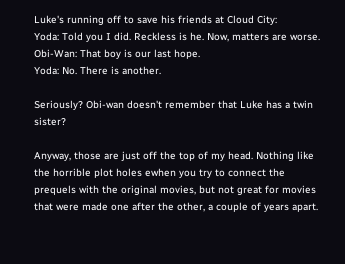Luke's running off to save his friends at Cloud City:
Yoda: Told you I did. Reckless is he. Now, matters are worse.
Obi-Wan: That boy is our last hope.
Yoda: No. There is another.

Seriously? Obi-wan doesn't remember that Luke has a twin sister?

Anyway, those are just off the top of my head. Nothing like the horrible plot holes ewhen you try to connect the prequels with the original movies, but not great for movies that were made one after the other, a couple of years apart.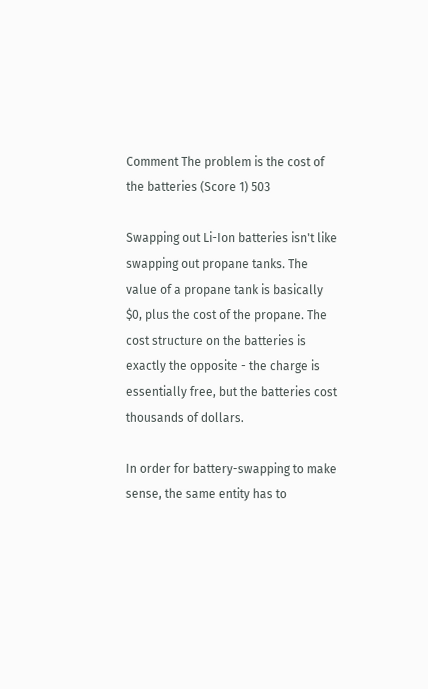Comment The problem is the cost of the batteries (Score 1) 503

Swapping out Li-Ion batteries isn't like swapping out propane tanks. The value of a propane tank is basically $0, plus the cost of the propane. The cost structure on the batteries is exactly the opposite - the charge is essentially free, but the batteries cost thousands of dollars.

In order for battery-swapping to make sense, the same entity has to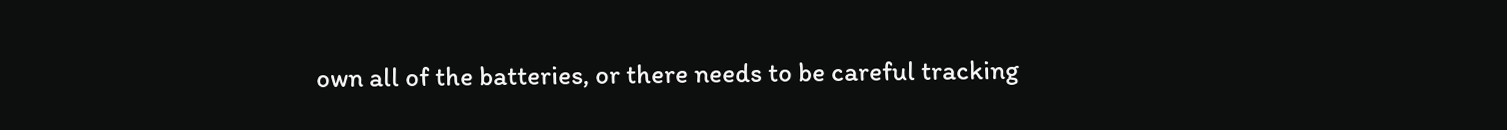own all of the batteries, or there needs to be careful tracking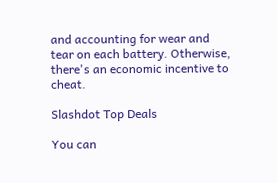and accounting for wear and tear on each battery. Otherwise, there's an economic incentive to cheat.

Slashdot Top Deals

You can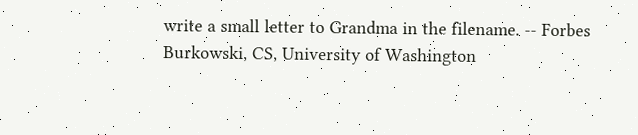write a small letter to Grandma in the filename. -- Forbes Burkowski, CS, University of Washington